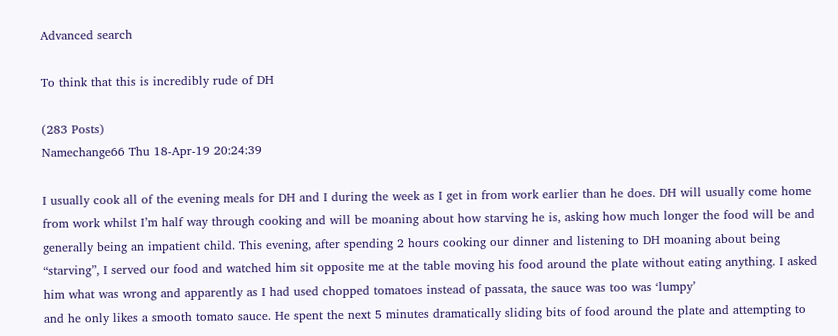Advanced search

To think that this is incredibly rude of DH

(283 Posts)
Namechange66 Thu 18-Apr-19 20:24:39

I usually cook all of the evening meals for DH and I during the week as I get in from work earlier than he does. DH will usually come home from work whilst I’m half way through cooking and will be moaning about how starving he is, asking how much longer the food will be and generally being an impatient child. This evening, after spending 2 hours cooking our dinner and listening to DH moaning about being “starving”, I served our food and watched him sit opposite me at the table moving his food around the plate without eating anything. I asked him what was wrong and apparently as I had used chopped tomatoes instead of passata, the sauce was too was ‘lumpy’
and he only likes a smooth tomato sauce. He spent the next 5 minutes dramatically sliding bits of food around the plate and attempting to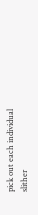pick out each individual slither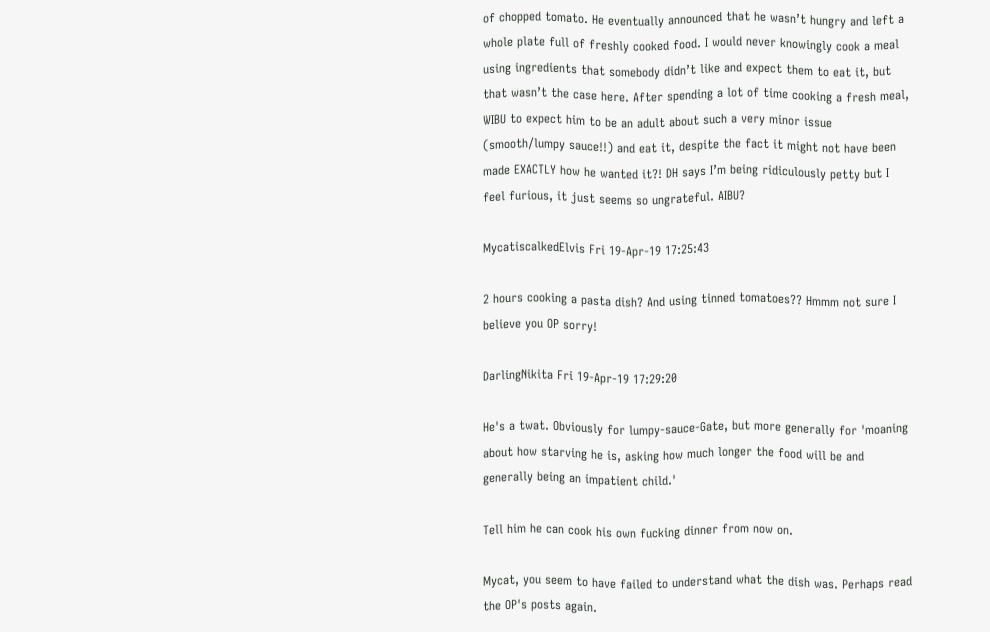of chopped tomato. He eventually announced that he wasn’t hungry and left a whole plate full of freshly cooked food. I would never knowingly cook a meal using ingredients that somebody didn’t like and expect them to eat it, but that wasn’t the case here. After spending a lot of time cooking a fresh meal, WIBU to expect him to be an adult about such a very minor issue (smooth/lumpy sauce!!) and eat it, despite the fact it might not have been made EXACTLY how he wanted it?! DH says I’m being ridiculously petty but I feel furious, it just seems so ungrateful. AIBU?

MycatiscalkedElvis Fri 19-Apr-19 17:25:43

2 hours cooking a pasta dish? And using tinned tomatoes?? Hmmm not sure I believe you OP sorry!

DarlingNikita Fri 19-Apr-19 17:29:20

He's a twat. Obviously for lumpy-sauce-Gate, but more generally for 'moaning about how starving he is, asking how much longer the food will be and generally being an impatient child.'

Tell him he can cook his own fucking dinner from now on.

Mycat, you seem to have failed to understand what the dish was. Perhaps read the OP's posts again.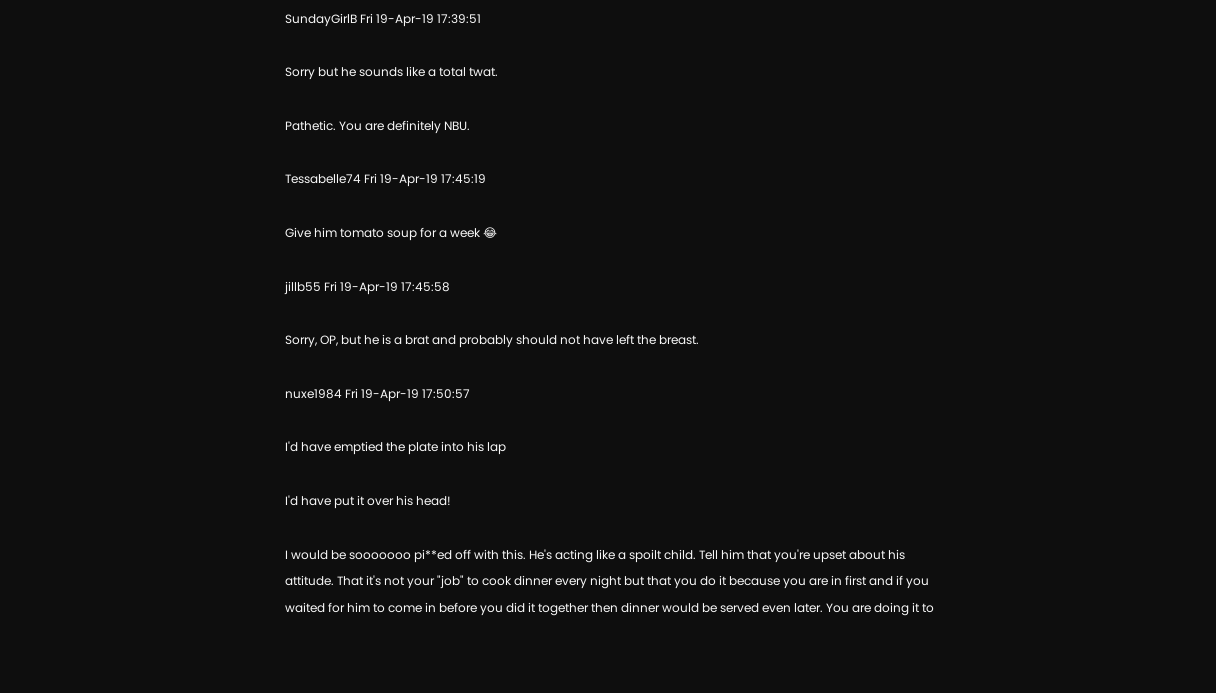SundayGirlB Fri 19-Apr-19 17:39:51

Sorry but he sounds like a total twat.

Pathetic. You are definitely NBU.

Tessabelle74 Fri 19-Apr-19 17:45:19

Give him tomato soup for a week 😂

jillb55 Fri 19-Apr-19 17:45:58

Sorry, OP, but he is a brat and probably should not have left the breast.

nuxe1984 Fri 19-Apr-19 17:50:57

I'd have emptied the plate into his lap

I'd have put it over his head!

I would be sooooooo pi**ed off with this. He's acting like a spoilt child. Tell him that you're upset about his attitude. That it's not your "job" to cook dinner every night but that you do it because you are in first and if you waited for him to come in before you did it together then dinner would be served even later. You are doing it to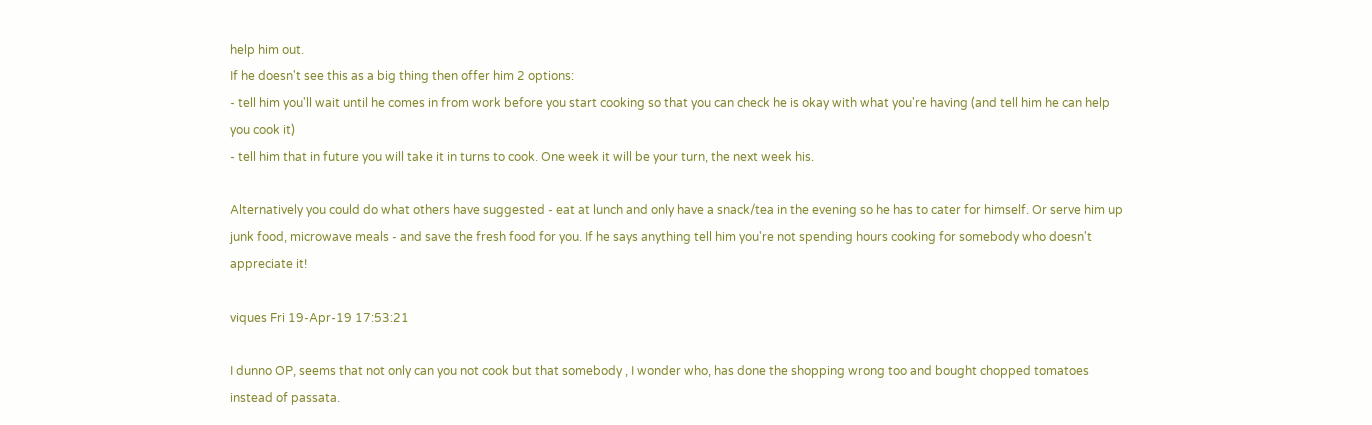help him out.
If he doesn't see this as a big thing then offer him 2 options:
- tell him you'll wait until he comes in from work before you start cooking so that you can check he is okay with what you're having (and tell him he can help you cook it)
- tell him that in future you will take it in turns to cook. One week it will be your turn, the next week his.

Alternatively you could do what others have suggested - eat at lunch and only have a snack/tea in the evening so he has to cater for himself. Or serve him up junk food, microwave meals - and save the fresh food for you. If he says anything tell him you're not spending hours cooking for somebody who doesn't appreciate it!

viques Fri 19-Apr-19 17:53:21

I dunno OP, seems that not only can you not cook but that somebody , I wonder who, has done the shopping wrong too and bought chopped tomatoes instead of passata.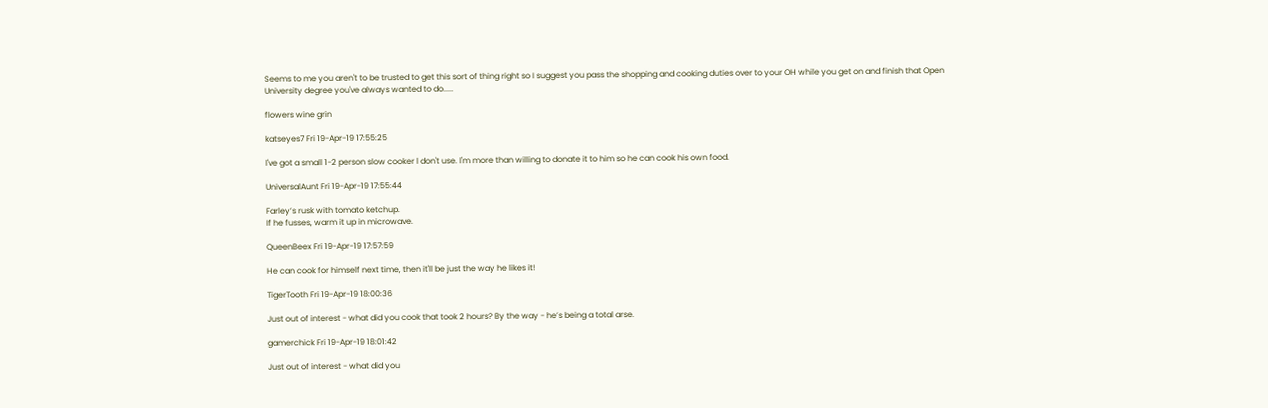Seems to me you aren't to be trusted to get this sort of thing right so I suggest you pass the shopping and cooking duties over to your OH while you get on and finish that Open University degree you've always wanted to do.....

flowers wine grin

katseyes7 Fri 19-Apr-19 17:55:25

l've got a small 1-2 person slow cooker l don't use. l'm more than willing to donate it to him so he can cook his own food.

UniversalAunt Fri 19-Apr-19 17:55:44

Farley’s rusk with tomato ketchup.
If he fusses, warm it up in microwave.

QueenBeex Fri 19-Apr-19 17:57:59

He can cook for himself next time, then it'll be just the way he likes it!

TigerTooth Fri 19-Apr-19 18:00:36

Just out of interest - what did you cook that took 2 hours? By the way - he’s being a total arse.

gamerchick Fri 19-Apr-19 18:01:42

Just out of interest - what did you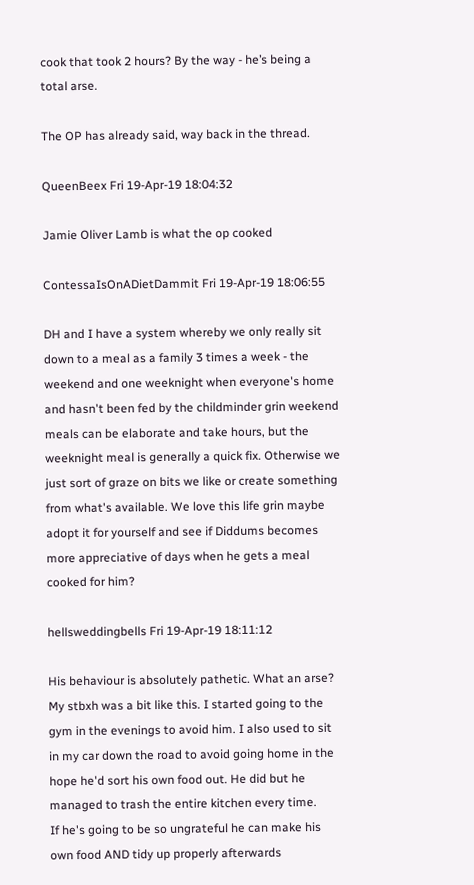cook that took 2 hours? By the way - he’s being a total arse.

The OP has already said, way back in the thread.

QueenBeex Fri 19-Apr-19 18:04:32

Jamie Oliver Lamb is what the op cooked

ContessaIsOnADietDammit Fri 19-Apr-19 18:06:55

DH and I have a system whereby we only really sit down to a meal as a family 3 times a week - the weekend and one weeknight when everyone's home and hasn't been fed by the childminder grin weekend meals can be elaborate and take hours, but the weeknight meal is generally a quick fix. Otherwise we just sort of graze on bits we like or create something from what's available. We love this life grin maybe adopt it for yourself and see if Diddums becomes more appreciative of days when he gets a meal cooked for him?

hellsweddingbells Fri 19-Apr-19 18:11:12

His behaviour is absolutely pathetic. What an arse?
My stbxh was a bit like this. I started going to the gym in the evenings to avoid him. I also used to sit in my car down the road to avoid going home in the hope he'd sort his own food out. He did but he managed to trash the entire kitchen every time.
If he's going to be so ungrateful he can make his own food AND tidy up properly afterwards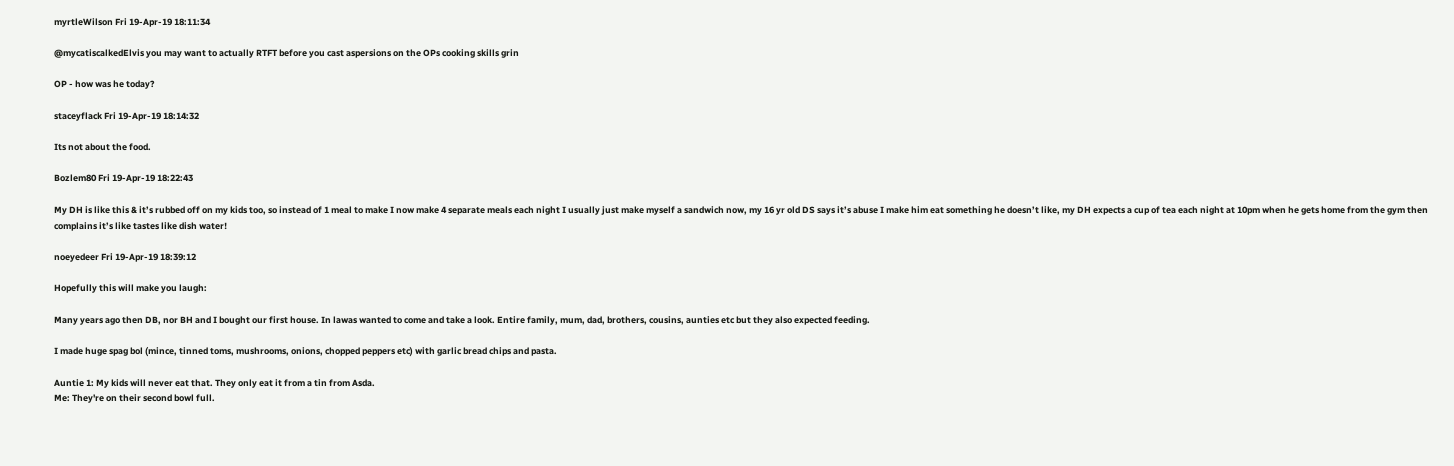myrtleWilson Fri 19-Apr-19 18:11:34

@mycatiscalkedElvis you may want to actually RTFT before you cast aspersions on the OPs cooking skills grin

OP - how was he today?

staceyflack Fri 19-Apr-19 18:14:32

Its not about the food.

Bozlem80 Fri 19-Apr-19 18:22:43

My DH is like this & it’s rubbed off on my kids too, so instead of 1 meal to make I now make 4 separate meals each night I usually just make myself a sandwich now, my 16 yr old DS says it’s abuse I make him eat something he doesn’t like, my DH expects a cup of tea each night at 10pm when he gets home from the gym then complains it’s like tastes like dish water!

noeyedeer Fri 19-Apr-19 18:39:12

Hopefully this will make you laugh:

Many years ago then DB, nor BH and I bought our first house. In lawas wanted to come and take a look. Entire family, mum, dad, brothers, cousins, aunties etc but they also expected feeding.

I made huge spag bol (mince, tinned toms, mushrooms, onions, chopped peppers etc) with garlic bread chips and pasta.

Auntie 1: My kids will never eat that. They only eat it from a tin from Asda.
Me: They're on their second bowl full.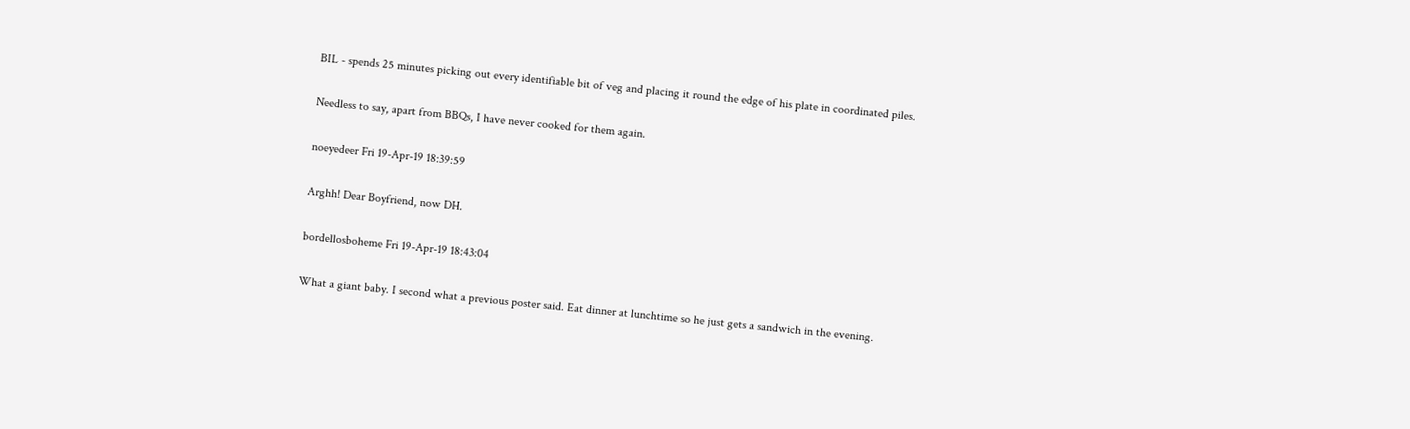BIL - spends 25 minutes picking out every identifiable bit of veg and placing it round the edge of his plate in coordinated piles.

Needless to say, apart from BBQs, I have never cooked for them again.

noeyedeer Fri 19-Apr-19 18:39:59

Arghh! Dear Boyfriend, now DH.

bordellosboheme Fri 19-Apr-19 18:43:04

What a giant baby. I second what a previous poster said. Eat dinner at lunchtime so he just gets a sandwich in the evening.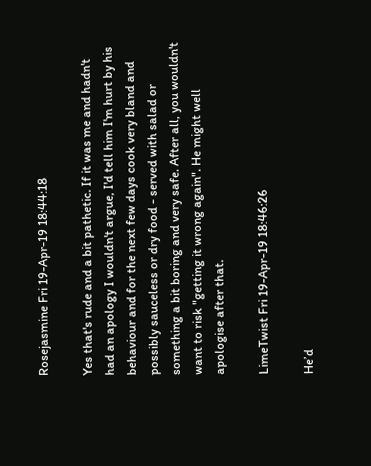Rosejasmine Fri 19-Apr-19 18:44:18

Yes that's rude and a bit pathetic. If it was me and hadn't had an apology I wouldn't argue, I'd tell him I'm hurt by his behaviour and for the next few days cook very bland and possibly sauceless or dry food - served with salad or something a bit boring and very safe. After all, you wouldn't want to risk "getting it wrong again". He might well apologise after that.

LimeTwist Fri 19-Apr-19 18:46:26

He’d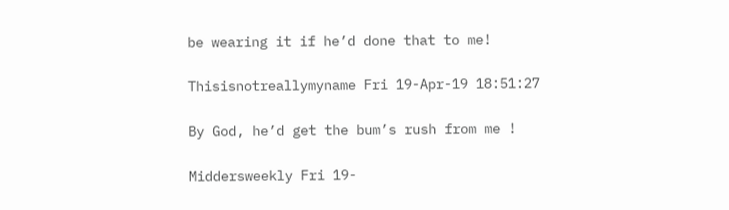be wearing it if he’d done that to me!

Thisisnotreallymyname Fri 19-Apr-19 18:51:27

By God, he’d get the bum’s rush from me !

Middersweekly Fri 19-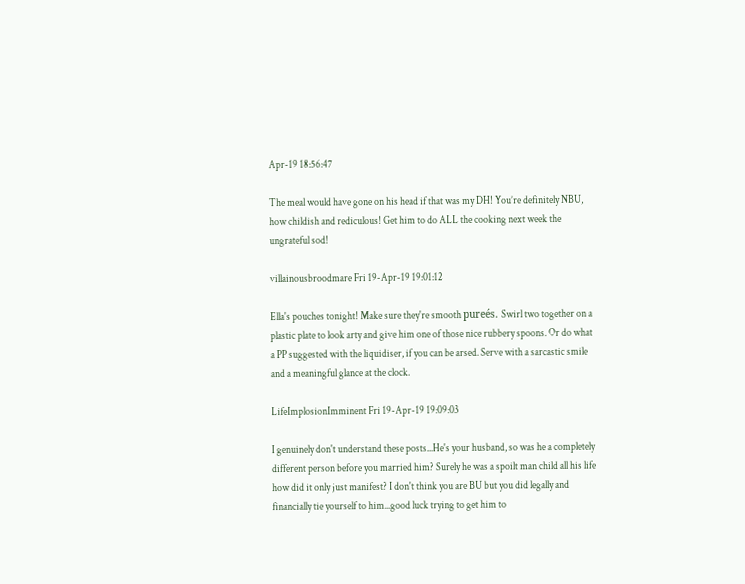Apr-19 18:56:47

The meal would have gone on his head if that was my DH! You’re definitely NBU, how childish and rediculous! Get him to do ALL the cooking next week the ungrateful sod!

villainousbroodmare Fri 19-Apr-19 19:01:12

Ella's pouches tonight! Make sure they're smooth pureés. Swirl two together on a plastic plate to look arty and give him one of those nice rubbery spoons. Or do what a PP suggested with the liquidiser, if you can be arsed. Serve with a sarcastic smile and a meaningful glance at the clock.

LifeImplosionImminent Fri 19-Apr-19 19:09:03

I genuinely don't understand these posts...He's your husband, so was he a completely different person before you married him? Surely he was a spoilt man child all his life how did it only just manifest? I don't think you are BU but you did legally and financially tie yourself to him...good luck trying to get him to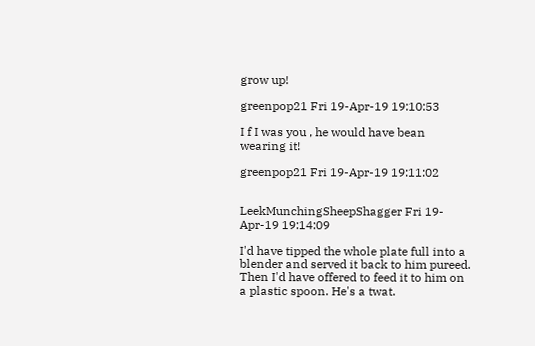grow up!

greenpop21 Fri 19-Apr-19 19:10:53

I f I was you , he would have bean wearing it!

greenpop21 Fri 19-Apr-19 19:11:02


LeekMunchingSheepShagger Fri 19-Apr-19 19:14:09

I'd have tipped the whole plate full into a blender and served it back to him pureed. Then I'd have offered to feed it to him on a plastic spoon. He's a twat.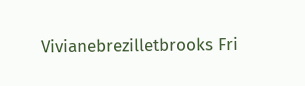Vivianebrezilletbrooks Fri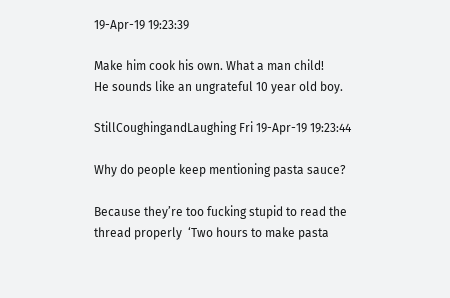19-Apr-19 19:23:39

Make him cook his own. What a man child!
He sounds like an ungrateful 10 year old boy.

StillCoughingandLaughing Fri 19-Apr-19 19:23:44

Why do people keep mentioning pasta sauce?

Because they’re too fucking stupid to read the thread properly  ‘Two hours to make pasta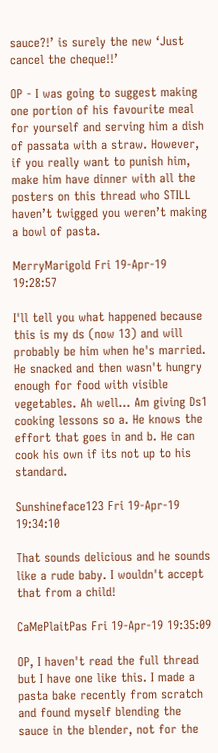sauce?!’ is surely the new ‘Just cancel the cheque!!’

OP - I was going to suggest making one portion of his favourite meal for yourself and serving him a dish of passata with a straw. However, if you really want to punish him, make him have dinner with all the posters on this thread who STILL haven’t twigged you weren’t making a bowl of pasta.

MerryMarigold Fri 19-Apr-19 19:28:57

I'll tell you what happened because this is my ds (now 13) and will probably be him when he's married. He snacked and then wasn't hungry enough for food with visible vegetables. Ah well... Am giving Ds1 cooking lessons so a. He knows the effort that goes in and b. He can cook his own if its not up to his standard.

Sunshineface123 Fri 19-Apr-19 19:34:10

That sounds delicious and he sounds like a rude baby. I wouldn't accept that from a child!

CaMePlaitPas Fri 19-Apr-19 19:35:09

OP, I haven't read the full thread but I have one like this. I made a pasta bake recently from scratch and found myself blending the sauce in the blender, not for the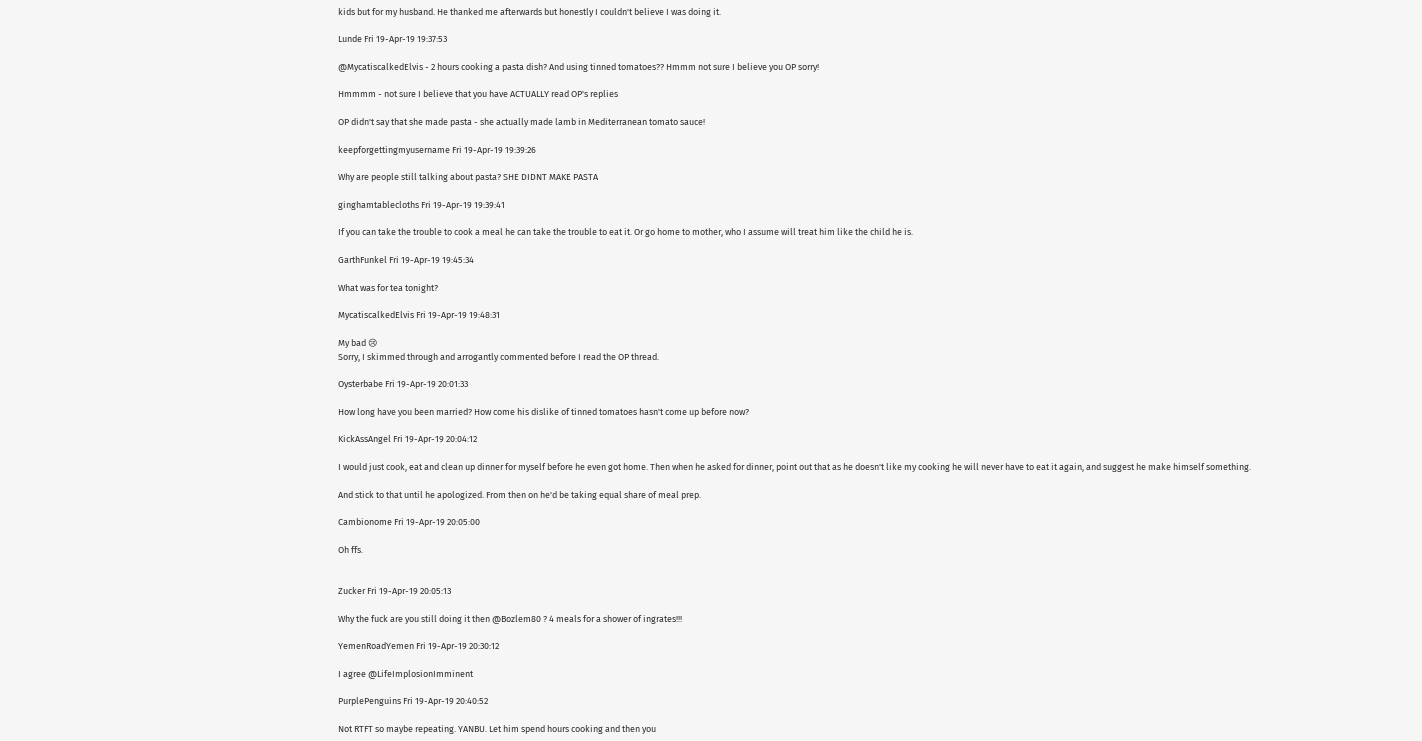kids but for my husband. He thanked me afterwards but honestly I couldn't believe I was doing it.

Lunde Fri 19-Apr-19 19:37:53

@MycatiscalkedElvis - 2 hours cooking a pasta dish? And using tinned tomatoes?? Hmmm not sure I believe you OP sorry!

Hmmmm - not sure I believe that you have ACTUALLY read OP's replies

OP didn't say that she made pasta - she actually made lamb in Mediterranean tomato sauce!

keepforgettingmyusername Fri 19-Apr-19 19:39:26

Why are people still talking about pasta? SHE DIDNT MAKE PASTA

ginghamtablecloths Fri 19-Apr-19 19:39:41

If you can take the trouble to cook a meal he can take the trouble to eat it. Or go home to mother, who I assume will treat him like the child he is.

GarthFunkel Fri 19-Apr-19 19:45:34

What was for tea tonight?

MycatiscalkedElvis Fri 19-Apr-19 19:48:31

My bad 😢
Sorry, I skimmed through and arrogantly commented before I read the OP thread.

Oysterbabe Fri 19-Apr-19 20:01:33

How long have you been married? How come his dislike of tinned tomatoes hasn't come up before now?

KickAssAngel Fri 19-Apr-19 20:04:12

I would just cook, eat and clean up dinner for myself before he even got home. Then when he asked for dinner, point out that as he doesn't like my cooking he will never have to eat it again, and suggest he make himself something.

And stick to that until he apologized. From then on he'd be taking equal share of meal prep.

Cambionome Fri 19-Apr-19 20:05:00

Oh ffs.


Zucker Fri 19-Apr-19 20:05:13

Why the fuck are you still doing it then @Bozlem80 ? 4 meals for a shower of ingrates!!!

YemenRoadYemen Fri 19-Apr-19 20:30:12

I agree @LifeImplosionImminent

PurplePenguins Fri 19-Apr-19 20:40:52

Not RTFT so maybe repeating. YANBU. Let him spend hours cooking and then you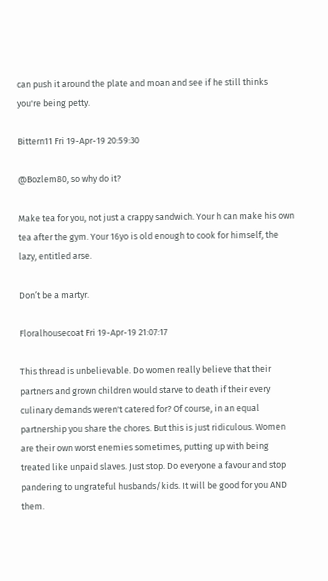can push it around the plate and moan and see if he still thinks you're being petty.

Bittern11 Fri 19-Apr-19 20:59:30

@Bozlem80, so why do it?

Make tea for you, not just a crappy sandwich. Your h can make his own tea after the gym. Your 16yo is old enough to cook for himself, the lazy, entitled arse.

Don’t be a martyr.

Floralhousecoat Fri 19-Apr-19 21:07:17

This thread is unbelievable. Do women really believe that their partners and grown children would starve to death if their every culinary demands weren't catered for? Of course, in an equal partnership you share the chores. But this is just ridiculous. Women are their own worst enemies sometimes, putting up with being treated like unpaid slaves. Just stop. Do everyone a favour and stop pandering to ungrateful husbands/kids. It will be good for you AND them.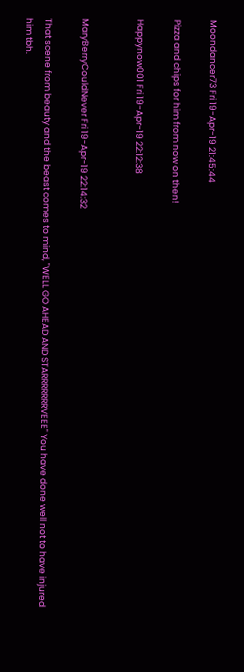Moondancer73 Fri 19-Apr-19 21:45:44

Pizza and chips for him from now on then!

Happynow001 Fri 19-Apr-19 22:12:38


MaryBerryCouldNever Fri 19-Apr-19 22:14:32

That scene from beauty and the beast comes to mind, "WELL GO AHEAD AND STARRRRRRRVEEE" You have done well not to have injured him tbh.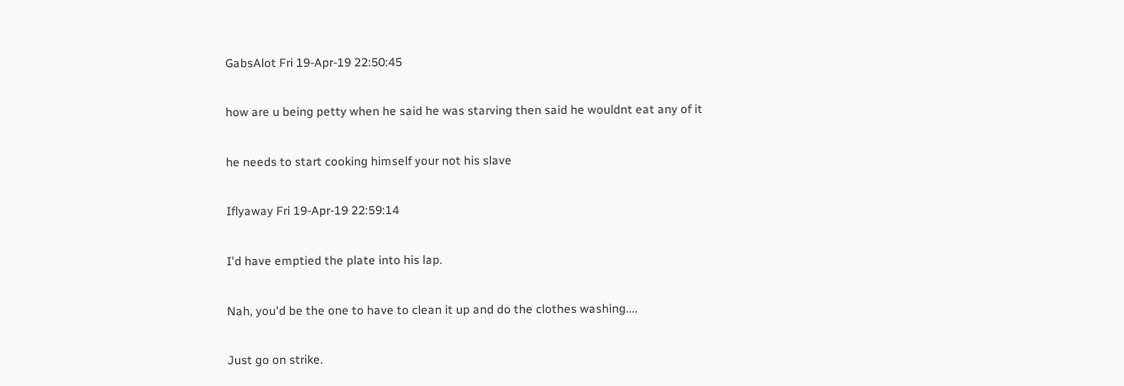GabsAlot Fri 19-Apr-19 22:50:45

how are u being petty when he said he was starving then said he wouldnt eat any of it

he needs to start cooking himself your not his slave

Iflyaway Fri 19-Apr-19 22:59:14

I'd have emptied the plate into his lap.

Nah, you'd be the one to have to clean it up and do the clothes washing....

Just go on strike.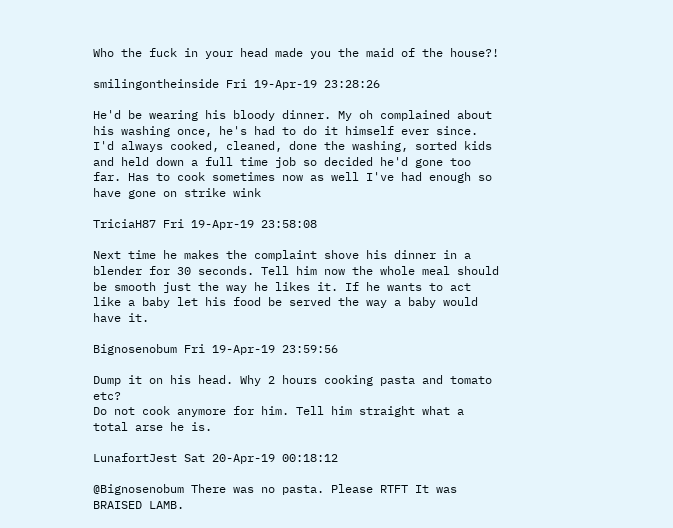Who the fuck in your head made you the maid of the house?!

smilingontheinside Fri 19-Apr-19 23:28:26

He'd be wearing his bloody dinner. My oh complained about his washing once, he's had to do it himself ever since. I'd always cooked, cleaned, done the washing, sorted kids and held down a full time job so decided he'd gone too far. Has to cook sometimes now as well I've had enough so have gone on strike wink

TriciaH87 Fri 19-Apr-19 23:58:08

Next time he makes the complaint shove his dinner in a blender for 30 seconds. Tell him now the whole meal should be smooth just the way he likes it. If he wants to act like a baby let his food be served the way a baby would have it.

Bignosenobum Fri 19-Apr-19 23:59:56

Dump it on his head. Why 2 hours cooking pasta and tomato etc?
Do not cook anymore for him. Tell him straight what a total arse he is.

LunafortJest Sat 20-Apr-19 00:18:12

@Bignosenobum There was no pasta. Please RTFT It was BRAISED LAMB.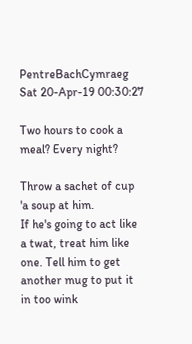PentreBachCymraeg Sat 20-Apr-19 00:30:27

Two hours to cook a meal? Every night?

Throw a sachet of cup 'a soup at him.
If he's going to act like a twat, treat him like one. Tell him to get another mug to put it in too wink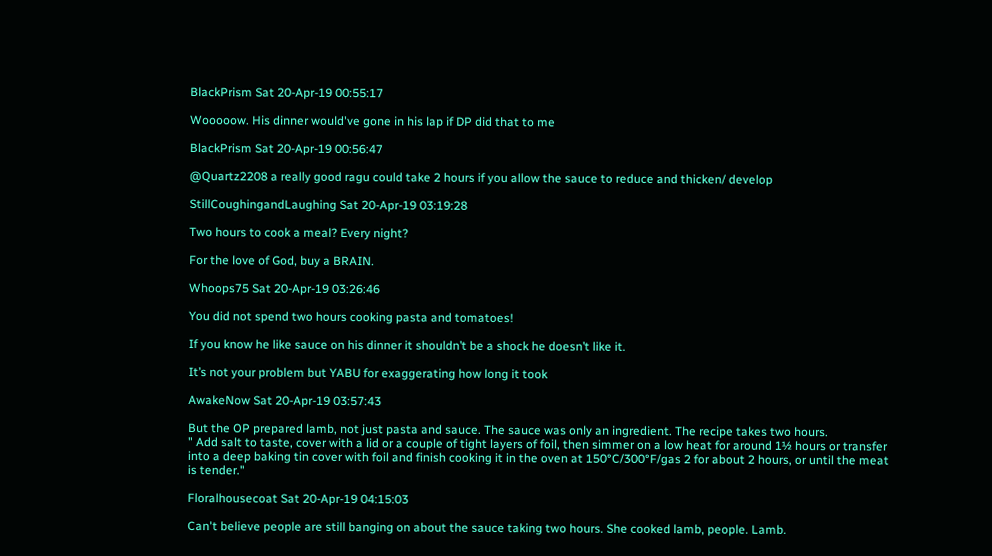BlackPrism Sat 20-Apr-19 00:55:17

Wooooow. His dinner would've gone in his lap if DP did that to me

BlackPrism Sat 20-Apr-19 00:56:47

@Quartz2208 a really good ragu could take 2 hours if you allow the sauce to reduce and thicken/ develop

StillCoughingandLaughing Sat 20-Apr-19 03:19:28

Two hours to cook a meal? Every night?

For the love of God, buy a BRAIN.

Whoops75 Sat 20-Apr-19 03:26:46

You did not spend two hours cooking pasta and tomatoes!

If you know he like sauce on his dinner it shouldn’t be a shock he doesn’t like it.

It’s not your problem but YABU for exaggerating how long it took

AwakeNow Sat 20-Apr-19 03:57:43

But the OP prepared lamb, not just pasta and sauce. The sauce was only an ingredient. The recipe takes two hours.
" Add salt to taste, cover with a lid or a couple of tight layers of foil, then simmer on a low heat for around 1½ hours or transfer into a deep baking tin cover with foil and finish cooking it in the oven at 150°C/300°F/gas 2 for about 2 hours, or until the meat is tender."

Floralhousecoat Sat 20-Apr-19 04:15:03

Can't believe people are still banging on about the sauce taking two hours. She cooked lamb, people. Lamb.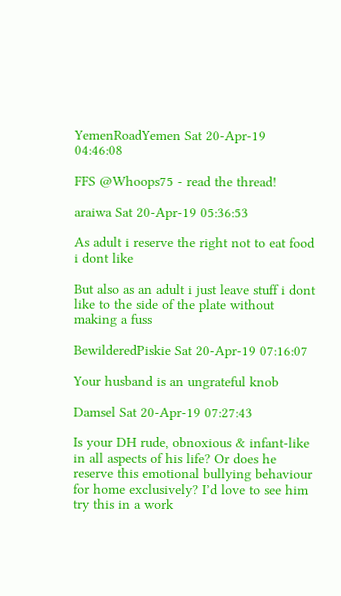YemenRoadYemen Sat 20-Apr-19 04:46:08

FFS @Whoops75 - read the thread!

araiwa Sat 20-Apr-19 05:36:53

As adult i reserve the right not to eat food i dont like

But also as an adult i just leave stuff i dont like to the side of the plate without making a fuss

BewilderedPiskie Sat 20-Apr-19 07:16:07

Your husband is an ungrateful knob

Damsel Sat 20-Apr-19 07:27:43

Is your DH rude, obnoxious & infant-like in all aspects of his life? Or does he reserve this emotional bullying behaviour for home exclusively? I’d love to see him try this in a work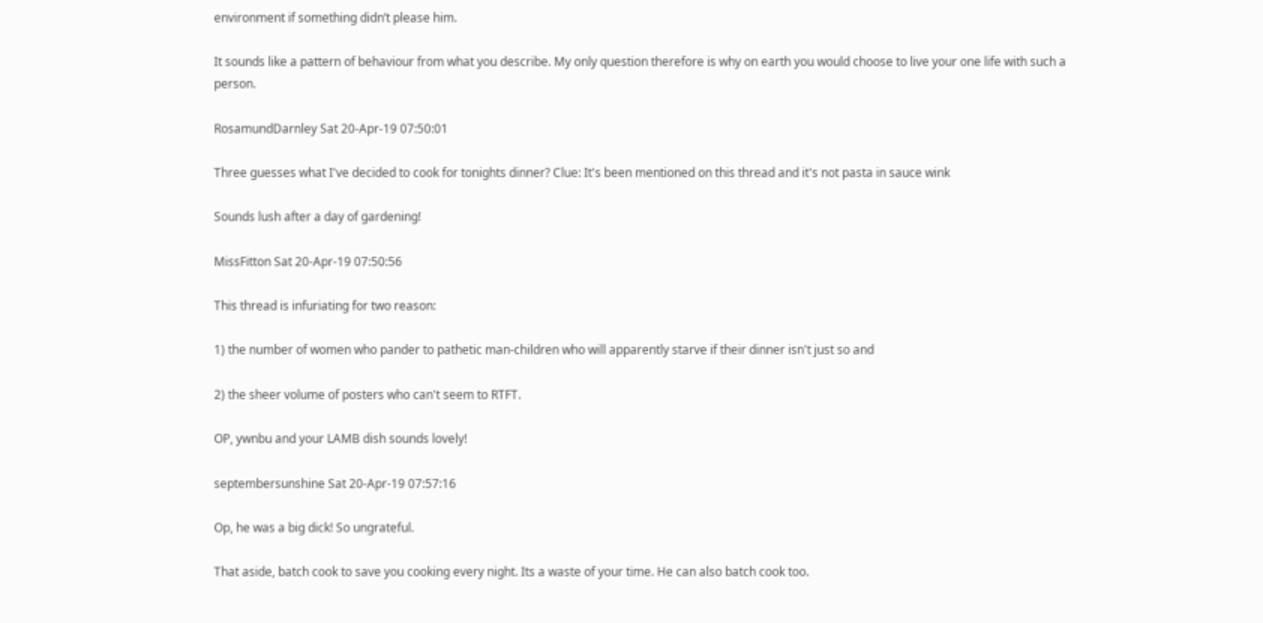environment if something didn’t please him.

It sounds like a pattern of behaviour from what you describe. My only question therefore is why on earth you would choose to live your one life with such a person.

RosamundDarnley Sat 20-Apr-19 07:50:01

Three guesses what I've decided to cook for tonights dinner? Clue: It's been mentioned on this thread and it's not pasta in sauce wink

Sounds lush after a day of gardening!

MissFitton Sat 20-Apr-19 07:50:56

This thread is infuriating for two reason:

1) the number of women who pander to pathetic man-children who will apparently starve if their dinner isn't just so and

2) the sheer volume of posters who can't seem to RTFT.

OP, ywnbu and your LAMB dish sounds lovely!

septembersunshine Sat 20-Apr-19 07:57:16

Op, he was a big dick! So ungrateful.

That aside, batch cook to save you cooking every night. Its a waste of your time. He can also batch cook too.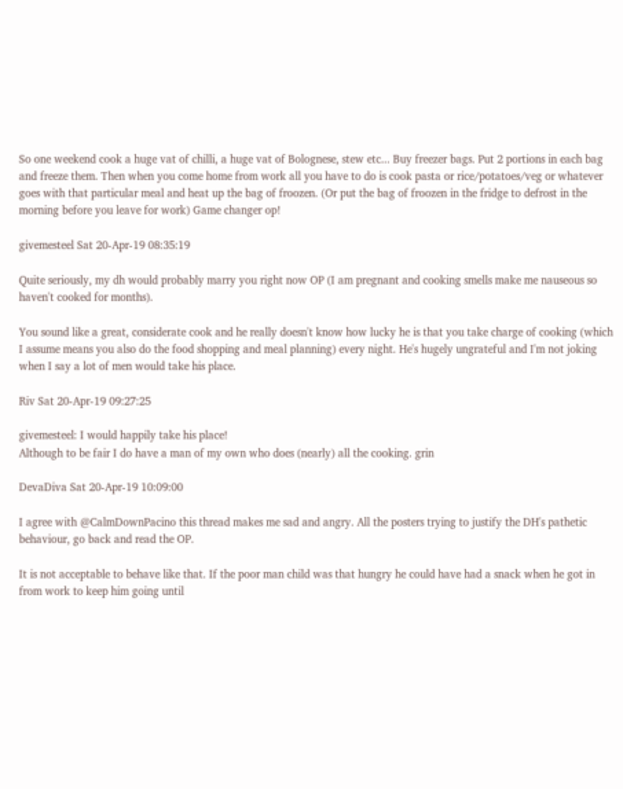So one weekend cook a huge vat of chilli, a huge vat of Bolognese, stew etc... Buy freezer bags. Put 2 portions in each bag and freeze them. Then when you come home from work all you have to do is cook pasta or rice/potatoes/veg or whatever goes with that particular meal and heat up the bag of froozen. (Or put the bag of froozen in the fridge to defrost in the morning before you leave for work) Game changer op!

givemesteel Sat 20-Apr-19 08:35:19

Quite seriously, my dh would probably marry you right now OP (I am pregnant and cooking smells make me nauseous so haven't cooked for months).

You sound like a great, considerate cook and he really doesn't know how lucky he is that you take charge of cooking (which I assume means you also do the food shopping and meal planning) every night. He's hugely ungrateful and I'm not joking when I say a lot of men would take his place.

Riv Sat 20-Apr-19 09:27:25

givemesteel: I would happily take his place!
Although to be fair I do have a man of my own who does (nearly) all the cooking. grin

DevaDiva Sat 20-Apr-19 10:09:00

I agree with @CalmDownPacino this thread makes me sad and angry. All the posters trying to justify the DH's pathetic behaviour, go back and read the OP.

It is not acceptable to behave like that. If the poor man child was that hungry he could have had a snack when he got in from work to keep him going until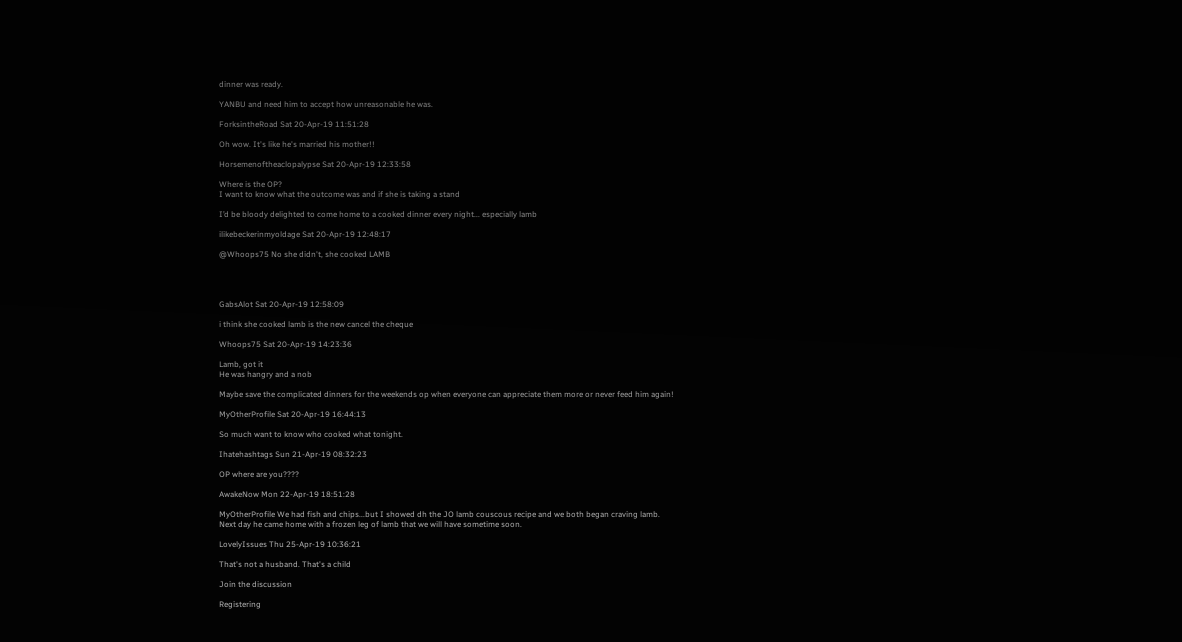dinner was ready.

YANBU and need him to accept how unreasonable he was.

ForksintheRoad Sat 20-Apr-19 11:51:28

Oh wow. It's like he's married his mother!!

Horsemenoftheaclopalypse Sat 20-Apr-19 12:33:58

Where is the OP?
I want to know what the outcome was and if she is taking a stand

I’d be bloody delighted to come home to a cooked dinner every night... especially lamb

ilikebeckerinmyoldage Sat 20-Apr-19 12:48:17

@Whoops75 No she didn't, she cooked LAMB




GabsAlot Sat 20-Apr-19 12:58:09

i think she cooked lamb is the new cancel the cheque

Whoops75 Sat 20-Apr-19 14:23:36

Lamb, got it
He was hangry and a nob

Maybe save the complicated dinners for the weekends op when everyone can appreciate them more or never feed him again!

MyOtherProfile Sat 20-Apr-19 16:44:13

So much want to know who cooked what tonight.

Ihatehashtags Sun 21-Apr-19 08:32:23

OP where are you????

AwakeNow Mon 22-Apr-19 18:51:28

MyOtherProfile We had fish and chips...but I showed dh the JO lamb couscous recipe and we both began craving lamb.
Next day he came home with a frozen leg of lamb that we will have sometime soon.

LovelyIssues Thu 25-Apr-19 10:36:21

That's not a husband. That's a child

Join the discussion

Registering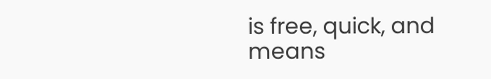is free, quick, and means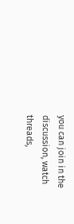you can join in the discussion, watch threads,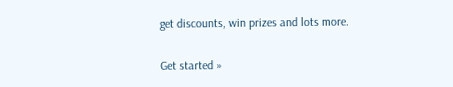get discounts, win prizes and lots more.

Get started »